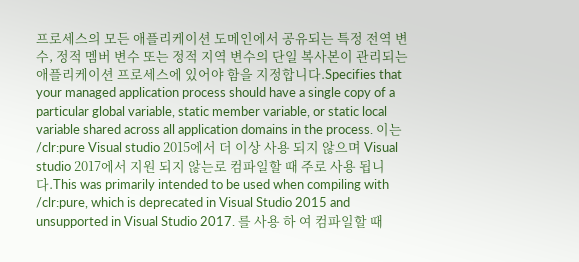프로세스의 모든 애플리케이션 도메인에서 공유되는 특정 전역 변수, 정적 멤버 변수 또는 정적 지역 변수의 단일 복사본이 관리되는 애플리케이션 프로세스에 있어야 함을 지정합니다.Specifies that your managed application process should have a single copy of a particular global variable, static member variable, or static local variable shared across all application domains in the process. 이는 /clr:pure Visual studio 2015에서 더 이상 사용 되지 않으며 Visual studio 2017에서 지원 되지 않는로 컴파일할 때 주로 사용 됩니다.This was primarily intended to be used when compiling with /clr:pure, which is deprecated in Visual Studio 2015 and unsupported in Visual Studio 2017. 를 사용 하 여 컴파일할 때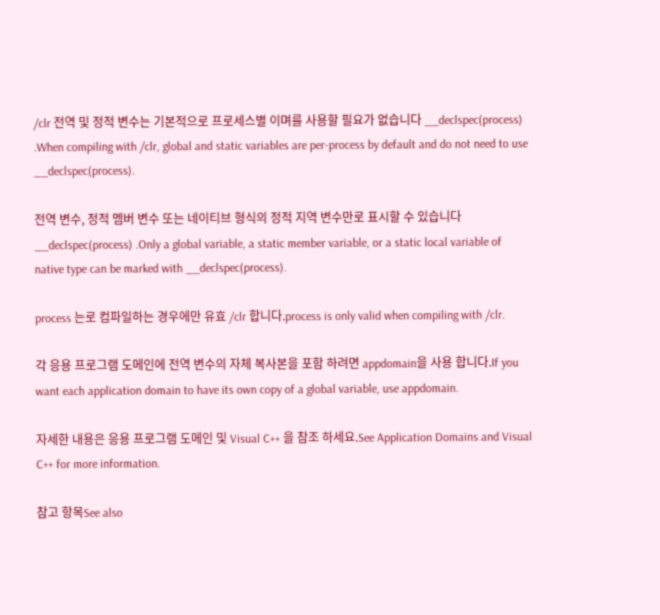/clr 전역 및 정적 변수는 기본적으로 프로세스별 이며를 사용할 필요가 없습니다 __declspec(process) .When compiling with /clr, global and static variables are per-process by default and do not need to use __declspec(process).

전역 변수, 정적 멤버 변수 또는 네이티브 형식의 정적 지역 변수만로 표시할 수 있습니다 __declspec(process) .Only a global variable, a static member variable, or a static local variable of native type can be marked with __declspec(process).

process 는로 컴파일하는 경우에만 유효 /clr 합니다.process is only valid when compiling with /clr.

각 응용 프로그램 도메인에 전역 변수의 자체 복사본을 포함 하려면 appdomain을 사용 합니다.If you want each application domain to have its own copy of a global variable, use appdomain.

자세한 내용은 응용 프로그램 도메인 및 Visual C++ 을 참조 하세요.See Application Domains and Visual C++ for more information.

참고 항목See also